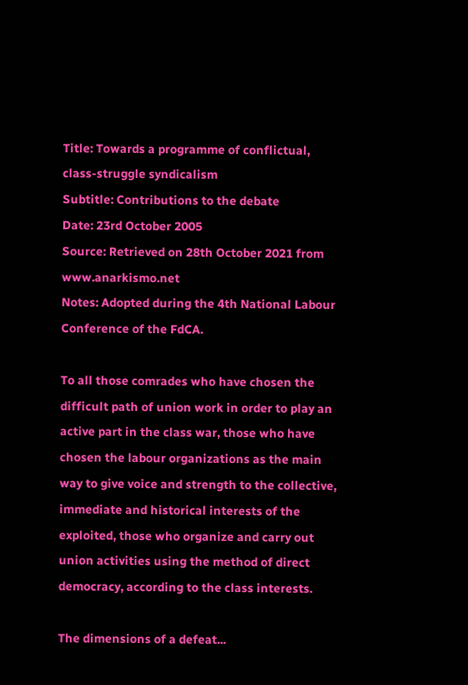Title: Towards a programme of conflictual, class-struggle syndicalism
Subtitle: Contributions to the debate
Date: 23rd October 2005
Source: Retrieved on 28th October 2021 from www.anarkismo.net
Notes: Adopted during the 4th National Labour Conference of the FdCA.

To all those comrades who have chosen the difficult path of union work in order to play an active part in the class war, those who have chosen the labour organizations as the main way to give voice and strength to the collective, immediate and historical interests of the exploited, those who organize and carry out union activities using the method of direct democracy, according to the class interests.

The dimensions of a defeat...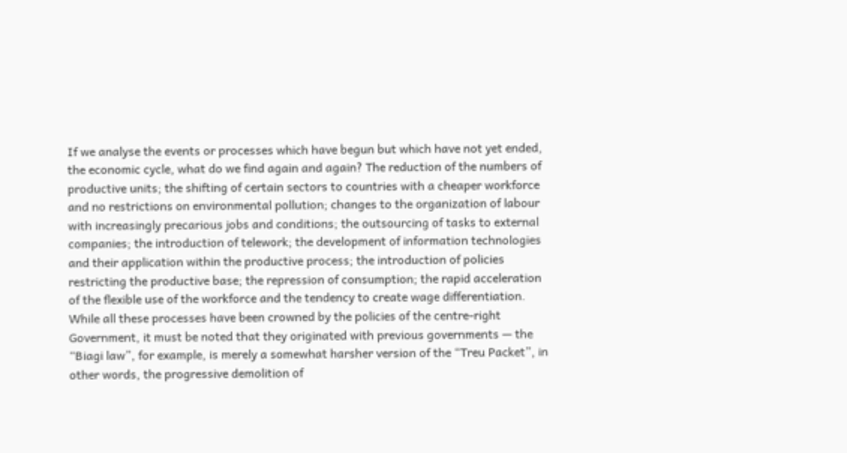If we analyse the events or processes which have begun but which have not yet ended, the economic cycle, what do we find again and again? The reduction of the numbers of productive units; the shifting of certain sectors to countries with a cheaper workforce and no restrictions on environmental pollution; changes to the organization of labour with increasingly precarious jobs and conditions; the outsourcing of tasks to external companies; the introduction of telework; the development of information technologies and their application within the productive process; the introduction of policies restricting the productive base; the repression of consumption; the rapid acceleration of the flexible use of the workforce and the tendency to create wage differentiation. While all these processes have been crowned by the policies of the centre-right Government, it must be noted that they originated with previous governments — the “Biagi law”, for example, is merely a somewhat harsher version of the “Treu Packet”, in other words, the progressive demolition of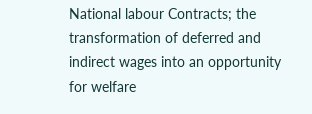National labour Contracts; the transformation of deferred and indirect wages into an opportunity for welfare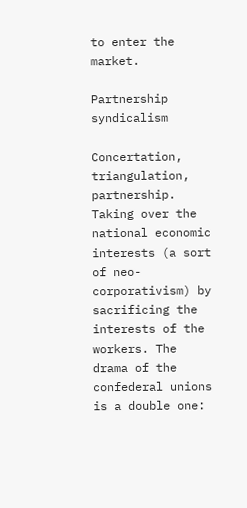to enter the market.

Partnership syndicalism

Concertation, triangulation, partnership. Taking over the national economic interests (a sort of neo-corporativism) by sacrificing the interests of the workers. The drama of the confederal unions is a double one: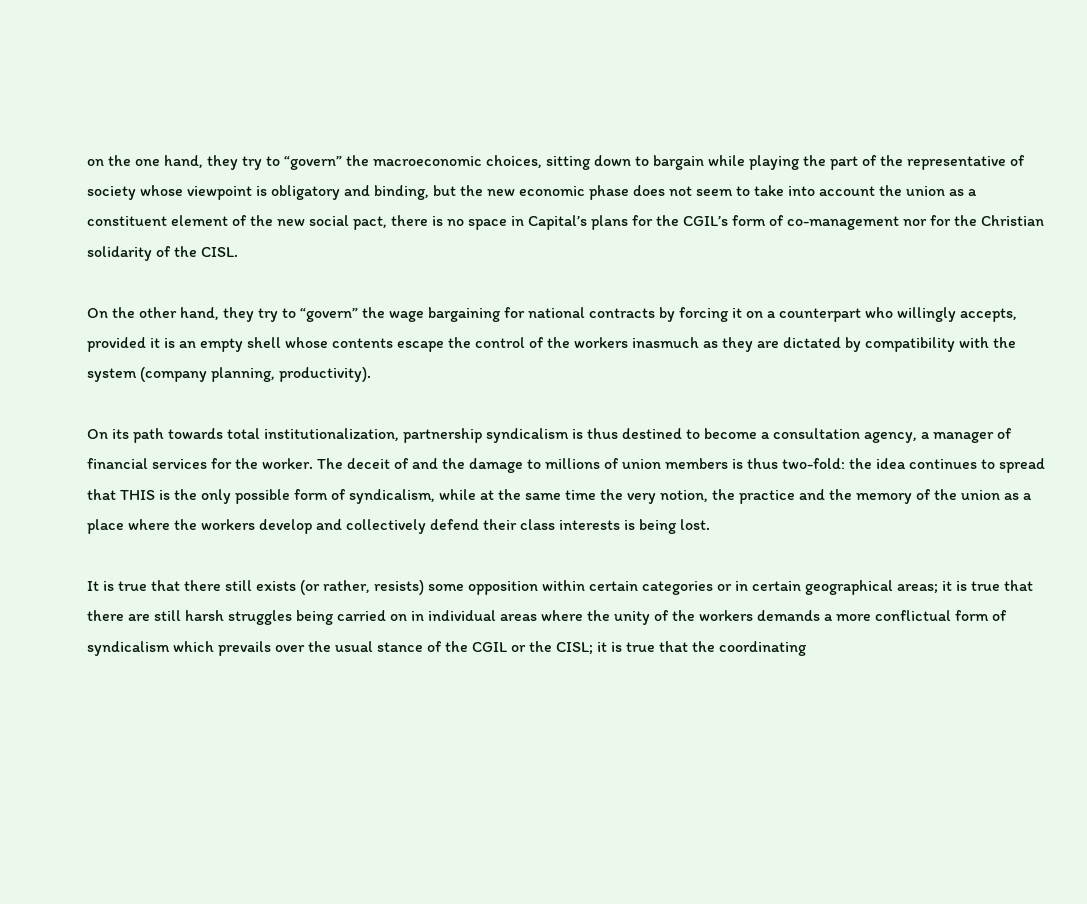on the one hand, they try to “govern” the macroeconomic choices, sitting down to bargain while playing the part of the representative of society whose viewpoint is obligatory and binding, but the new economic phase does not seem to take into account the union as a constituent element of the new social pact, there is no space in Capital’s plans for the CGIL’s form of co-management nor for the Christian solidarity of the CISL.

On the other hand, they try to “govern” the wage bargaining for national contracts by forcing it on a counterpart who willingly accepts, provided it is an empty shell whose contents escape the control of the workers inasmuch as they are dictated by compatibility with the system (company planning, productivity).

On its path towards total institutionalization, partnership syndicalism is thus destined to become a consultation agency, a manager of financial services for the worker. The deceit of and the damage to millions of union members is thus two-fold: the idea continues to spread that THIS is the only possible form of syndicalism, while at the same time the very notion, the practice and the memory of the union as a place where the workers develop and collectively defend their class interests is being lost.

It is true that there still exists (or rather, resists) some opposition within certain categories or in certain geographical areas; it is true that there are still harsh struggles being carried on in individual areas where the unity of the workers demands a more conflictual form of syndicalism which prevails over the usual stance of the CGIL or the CISL; it is true that the coordinating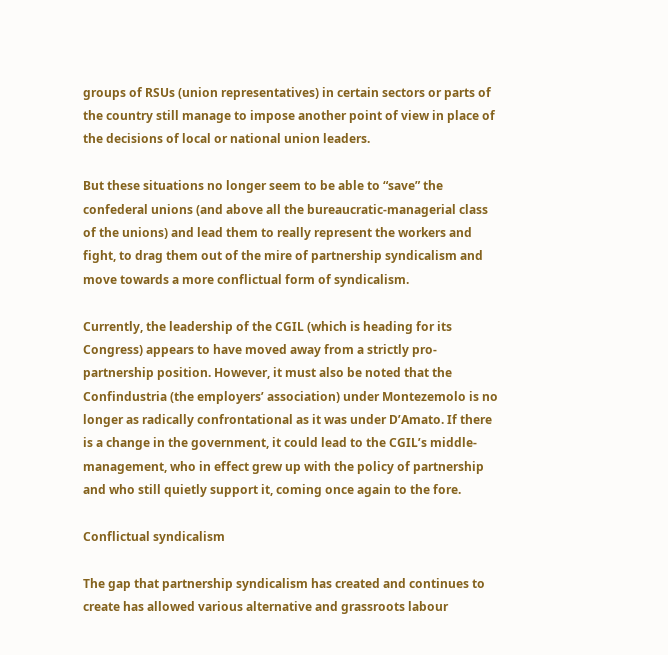groups of RSUs (union representatives) in certain sectors or parts of the country still manage to impose another point of view in place of the decisions of local or national union leaders.

But these situations no longer seem to be able to “save” the confederal unions (and above all the bureaucratic-managerial class of the unions) and lead them to really represent the workers and fight, to drag them out of the mire of partnership syndicalism and move towards a more conflictual form of syndicalism.

Currently, the leadership of the CGIL (which is heading for its Congress) appears to have moved away from a strictly pro-partnership position. However, it must also be noted that the Confindustria (the employers’ association) under Montezemolo is no longer as radically confrontational as it was under D’Amato. If there is a change in the government, it could lead to the CGIL’s middle-management, who in effect grew up with the policy of partnership and who still quietly support it, coming once again to the fore.

Conflictual syndicalism

The gap that partnership syndicalism has created and continues to create has allowed various alternative and grassroots labour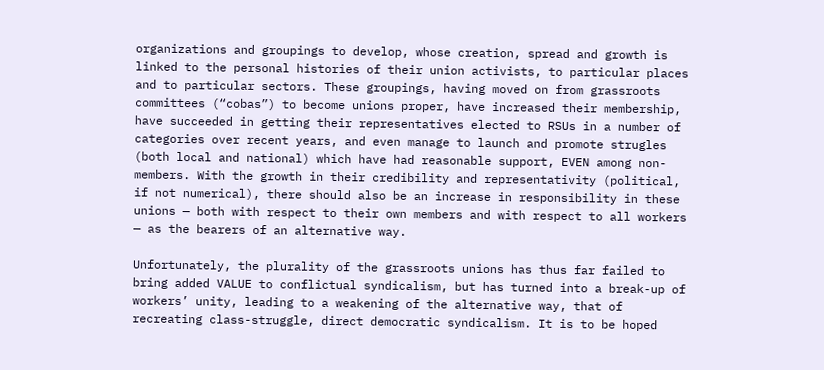organizations and groupings to develop, whose creation, spread and growth is linked to the personal histories of their union activists, to particular places and to particular sectors. These groupings, having moved on from grassroots committees (“cobas”) to become unions proper, have increased their membership, have succeeded in getting their representatives elected to RSUs in a number of categories over recent years, and even manage to launch and promote strugles (both local and national) which have had reasonable support, EVEN among non-members. With the growth in their credibility and representativity (political, if not numerical), there should also be an increase in responsibility in these unions — both with respect to their own members and with respect to all workers — as the bearers of an alternative way.

Unfortunately, the plurality of the grassroots unions has thus far failed to bring added VALUE to conflictual syndicalism, but has turned into a break-up of workers’ unity, leading to a weakening of the alternative way, that of recreating class-struggle, direct democratic syndicalism. It is to be hoped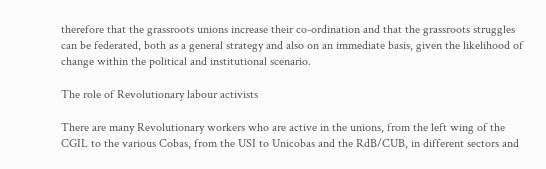therefore that the grassroots unions increase their co-ordination and that the grassroots struggles can be federated, both as a general strategy and also on an immediate basis, given the likelihood of change within the political and institutional scenario.

The role of Revolutionary labour activists

There are many Revolutionary workers who are active in the unions, from the left wing of the CGIL to the various Cobas, from the USI to Unicobas and the RdB/CUB, in different sectors and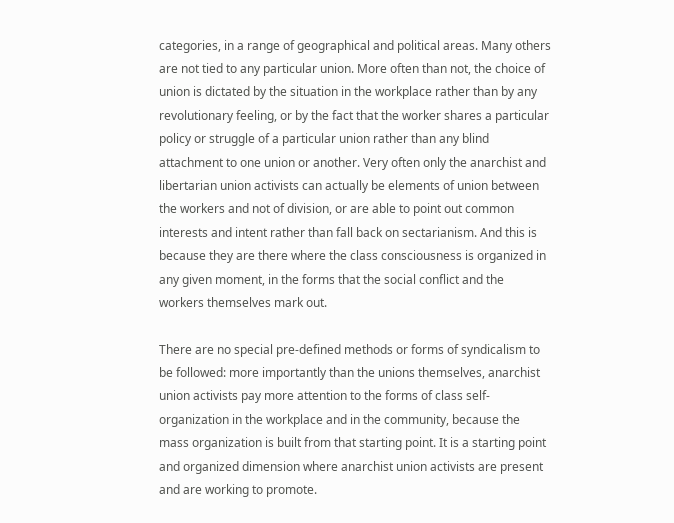categories, in a range of geographical and political areas. Many others are not tied to any particular union. More often than not, the choice of union is dictated by the situation in the workplace rather than by any revolutionary feeling, or by the fact that the worker shares a particular policy or struggle of a particular union rather than any blind attachment to one union or another. Very often only the anarchist and libertarian union activists can actually be elements of union between the workers and not of division, or are able to point out common interests and intent rather than fall back on sectarianism. And this is because they are there where the class consciousness is organized in any given moment, in the forms that the social conflict and the workers themselves mark out.

There are no special pre-defined methods or forms of syndicalism to be followed: more importantly than the unions themselves, anarchist union activists pay more attention to the forms of class self-organization in the workplace and in the community, because the mass organization is built from that starting point. It is a starting point and organized dimension where anarchist union activists are present and are working to promote.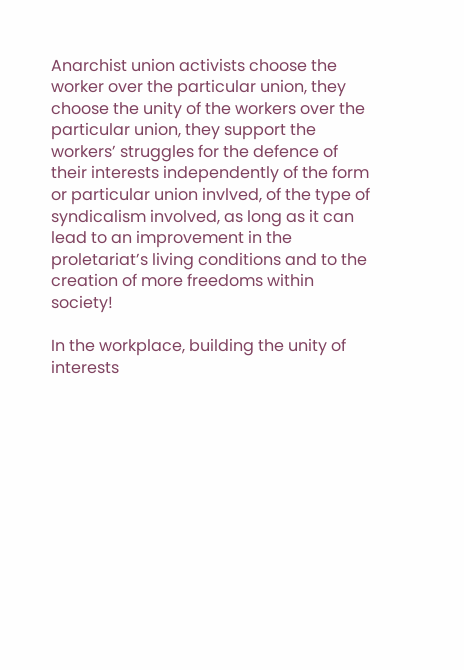Anarchist union activists choose the worker over the particular union, they choose the unity of the workers over the particular union, they support the workers’ struggles for the defence of their interests independently of the form or particular union invlved, of the type of syndicalism involved, as long as it can lead to an improvement in the proletariat’s living conditions and to the creation of more freedoms within society!

In the workplace, building the unity of interests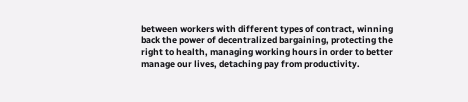between workers with different types of contract, winning back the power of decentralized bargaining, protecting the right to health, managing working hours in order to better manage our lives, detaching pay from productivity.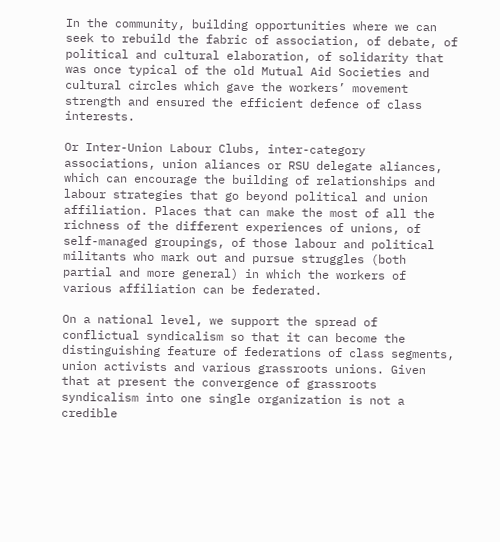In the community, building opportunities where we can seek to rebuild the fabric of association, of debate, of political and cultural elaboration, of solidarity that was once typical of the old Mutual Aid Societies and cultural circles which gave the workers’ movement strength and ensured the efficient defence of class interests.

Or Inter-Union Labour Clubs, inter-category associations, union aliances or RSU delegate aliances, which can encourage the building of relationships and labour strategies that go beyond political and union affiliation. Places that can make the most of all the richness of the different experiences of unions, of self-managed groupings, of those labour and political militants who mark out and pursue struggles (both partial and more general) in which the workers of various affiliation can be federated.

On a national level, we support the spread of conflictual syndicalism so that it can become the distinguishing feature of federations of class segments, union activists and various grassroots unions. Given that at present the convergence of grassroots syndicalism into one single organization is not a credible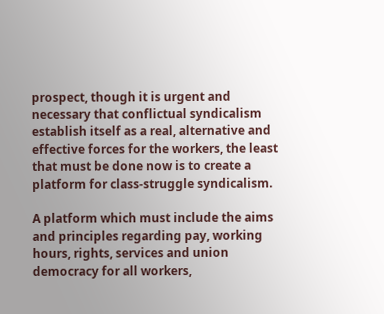prospect, though it is urgent and necessary that conflictual syndicalism establish itself as a real, alternative and effective forces for the workers, the least that must be done now is to create a platform for class-struggle syndicalism.

A platform which must include the aims and principles regarding pay, working hours, rights, services and union democracy for all workers,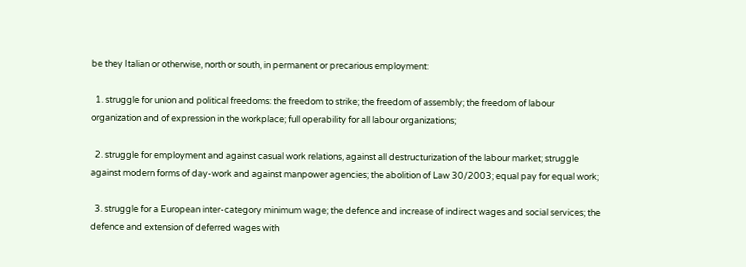be they Italian or otherwise, north or south, in permanent or precarious employment:

  1. struggle for union and political freedoms: the freedom to strike; the freedom of assembly; the freedom of labour organization and of expression in the workplace; full operability for all labour organizations;

  2. struggle for employment and against casual work relations, against all destructurization of the labour market; struggle against modern forms of day-work and against manpower agencies; the abolition of Law 30/2003; equal pay for equal work;

  3. struggle for a European inter-category minimum wage; the defence and increase of indirect wages and social services; the defence and extension of deferred wages with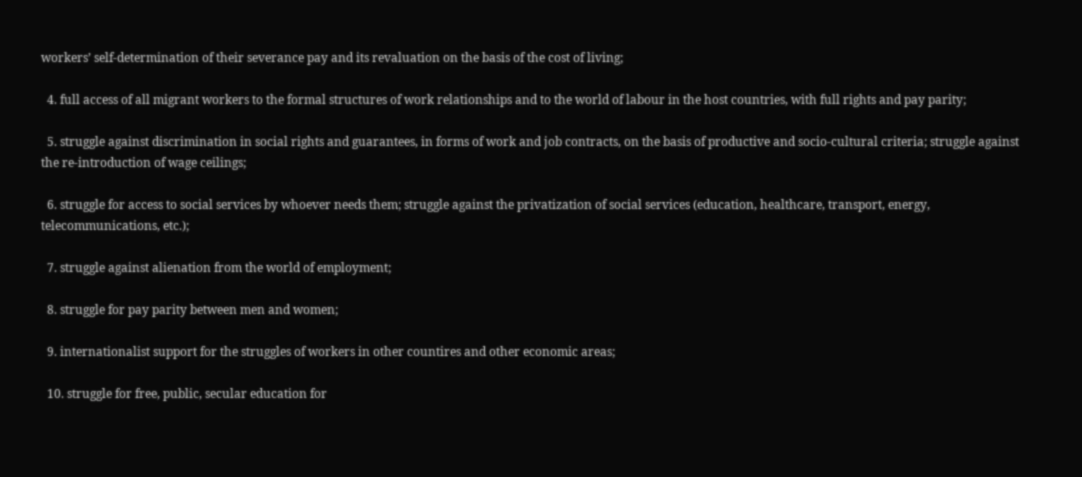workers’ self-determination of their severance pay and its revaluation on the basis of the cost of living;

  4. full access of all migrant workers to the formal structures of work relationships and to the world of labour in the host countries, with full rights and pay parity;

  5. struggle against discrimination in social rights and guarantees, in forms of work and job contracts, on the basis of productive and socio-cultural criteria; struggle against the re-introduction of wage ceilings;

  6. struggle for access to social services by whoever needs them; struggle against the privatization of social services (education, healthcare, transport, energy, telecommunications, etc.);

  7. struggle against alienation from the world of employment;

  8. struggle for pay parity between men and women;

  9. internationalist support for the struggles of workers in other countires and other economic areas;

  10. struggle for free, public, secular education for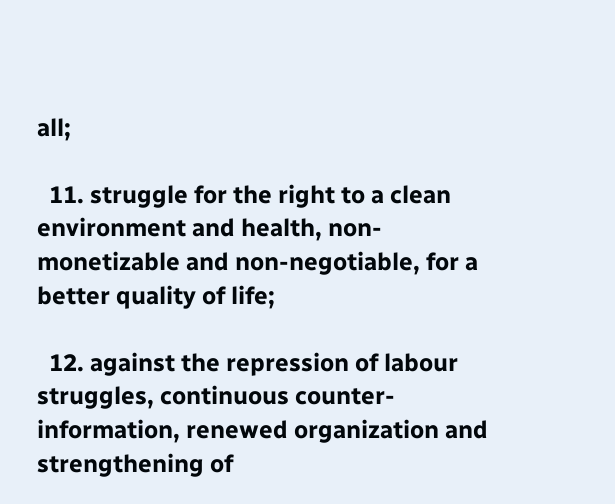all;

  11. struggle for the right to a clean environment and health, non-monetizable and non-negotiable, for a better quality of life;

  12. against the repression of labour struggles, continuous counter-information, renewed organization and strengthening of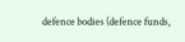defence bodies (defence funds,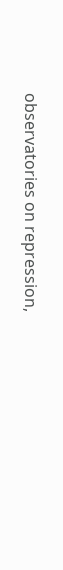observatories on repression,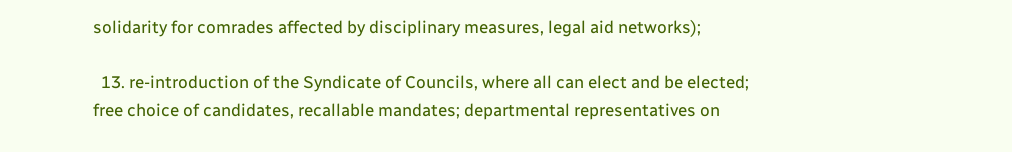solidarity for comrades affected by disciplinary measures, legal aid networks);

  13. re-introduction of the Syndicate of Councils, where all can elect and be elected; free choice of candidates, recallable mandates; departmental representatives on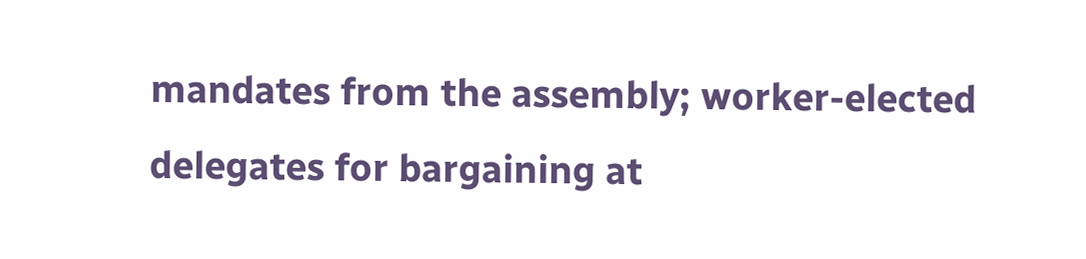mandates from the assembly; worker-elected delegates for bargaining at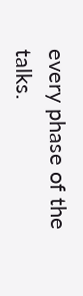every phase of the talks.